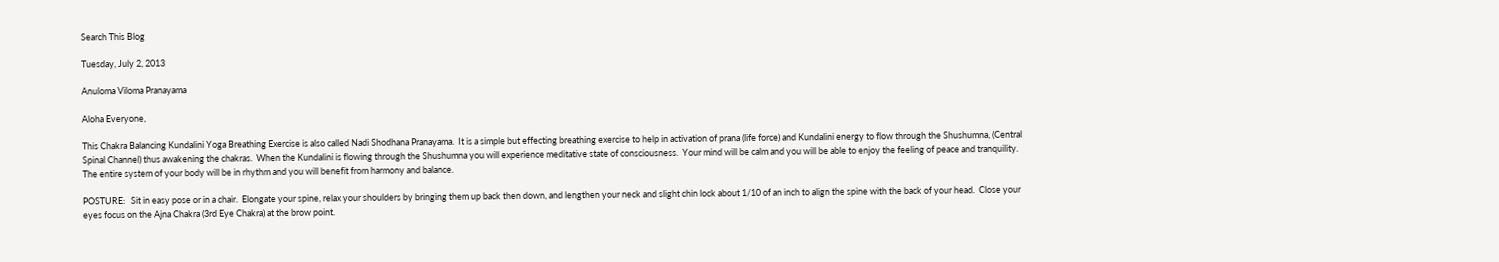Search This Blog

Tuesday, July 2, 2013

Anuloma Viloma Pranayama

Aloha Everyone,

This Chakra Balancing Kundalini Yoga Breathing Exercise is also called Nadi Shodhana Pranayama.  It is a simple but effecting breathing exercise to help in activation of prana (life force) and Kundalini energy to flow through the Shushumna, (Central Spinal Channel) thus awakening the chakras.  When the Kundalini is flowing through the Shushumna you will experience meditative state of consciousness.  Your mind will be calm and you will be able to enjoy the feeling of peace and tranquility.  The entire system of your body will be in rhythm and you will benefit from harmony and balance.

POSTURE:   Sit in easy pose or in a chair.  Elongate your spine, relax your shoulders by bringing them up back then down, and lengthen your neck and slight chin lock about 1/10 of an inch to align the spine with the back of your head.  Close your eyes focus on the Ajna Chakra (3rd Eye Chakra) at the brow point.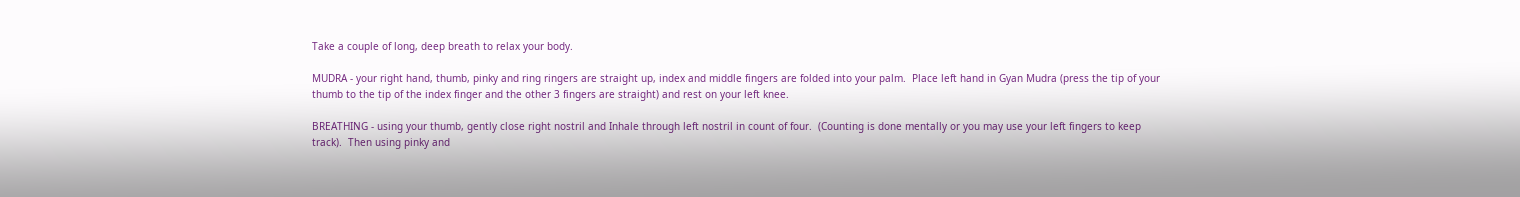Take a couple of long, deep breath to relax your body.

MUDRA - your right hand, thumb, pinky and ring ringers are straight up, index and middle fingers are folded into your palm.  Place left hand in Gyan Mudra (press the tip of your thumb to the tip of the index finger and the other 3 fingers are straight) and rest on your left knee.

BREATHING - using your thumb, gently close right nostril and Inhale through left nostril in count of four.  (Counting is done mentally or you may use your left fingers to keep track).  Then using pinky and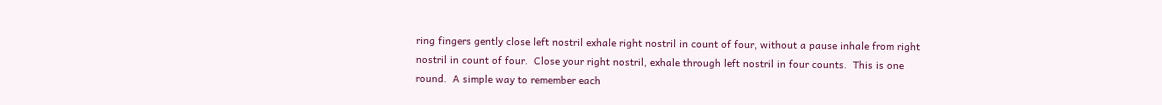ring fingers gently close left nostril exhale right nostril in count of four, without a pause inhale from right nostril in count of four.  Close your right nostril, exhale through left nostril in four counts.  This is one round.  A simple way to remember each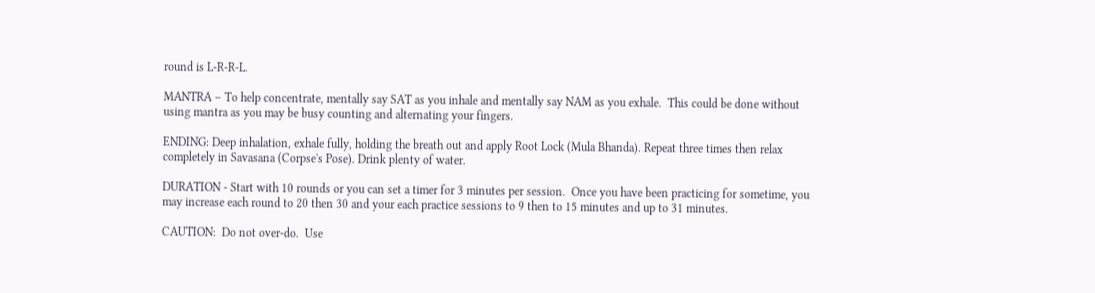round is L-R-R-L.

MANTRA – To help concentrate, mentally say SAT as you inhale and mentally say NAM as you exhale.  This could be done without using mantra as you may be busy counting and alternating your fingers.

ENDING: Deep inhalation, exhale fully, holding the breath out and apply Root Lock (Mula Bhanda). Repeat three times then relax completely in Savasana (Corpse's Pose). Drink plenty of water.

DURATION - Start with 10 rounds or you can set a timer for 3 minutes per session.  Once you have been practicing for sometime, you may increase each round to 20 then 30 and your each practice sessions to 9 then to 15 minutes and up to 31 minutes.

CAUTION:  Do not over-do.  Use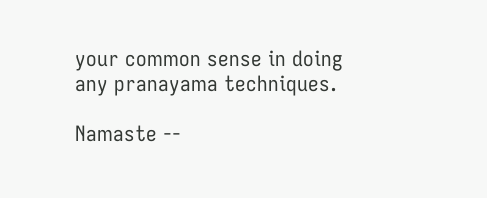your common sense in doing any pranayama techniques.

Namaste --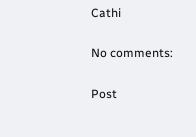Cathi

No comments:

Post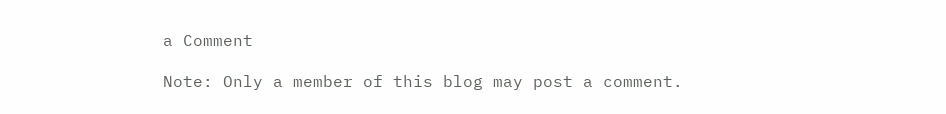a Comment

Note: Only a member of this blog may post a comment.